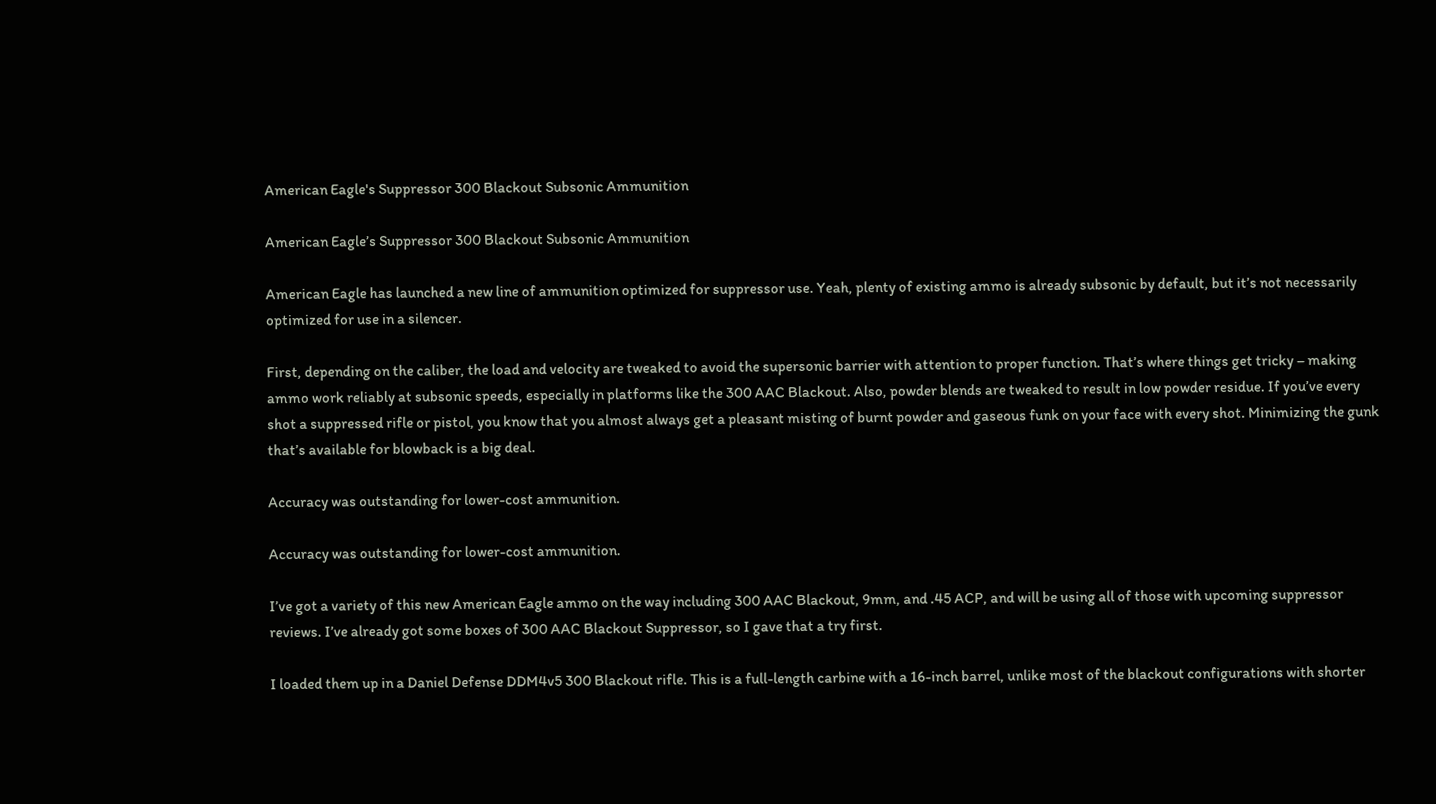American Eagle's Suppressor 300 Blackout Subsonic Ammunition

American Eagle’s Suppressor 300 Blackout Subsonic Ammunition

American Eagle has launched a new line of ammunition optimized for suppressor use. Yeah, plenty of existing ammo is already subsonic by default, but it’s not necessarily optimized for use in a silencer.

First, depending on the caliber, the load and velocity are tweaked to avoid the supersonic barrier with attention to proper function. That’s where things get tricky – making ammo work reliably at subsonic speeds, especially in platforms like the 300 AAC Blackout. Also, powder blends are tweaked to result in low powder residue. If you’ve every shot a suppressed rifle or pistol, you know that you almost always get a pleasant misting of burnt powder and gaseous funk on your face with every shot. Minimizing the gunk that’s available for blowback is a big deal.

Accuracy was outstanding for lower-cost ammunition.

Accuracy was outstanding for lower-cost ammunition.

I’ve got a variety of this new American Eagle ammo on the way including 300 AAC Blackout, 9mm, and .45 ACP, and will be using all of those with upcoming suppressor reviews. I’ve already got some boxes of 300 AAC Blackout Suppressor, so I gave that a try first.

I loaded them up in a Daniel Defense DDM4v5 300 Blackout rifle. This is a full-length carbine with a 16-inch barrel, unlike most of the blackout configurations with shorter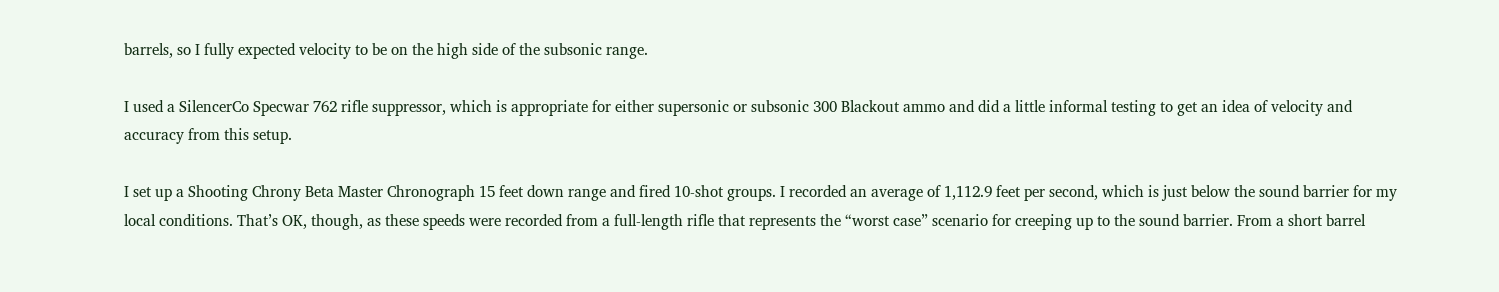barrels, so I fully expected velocity to be on the high side of the subsonic range.

I used a SilencerCo Specwar 762 rifle suppressor, which is appropriate for either supersonic or subsonic 300 Blackout ammo and did a little informal testing to get an idea of velocity and accuracy from this setup.

I set up a Shooting Chrony Beta Master Chronograph 15 feet down range and fired 10-shot groups. I recorded an average of 1,112.9 feet per second, which is just below the sound barrier for my local conditions. That’s OK, though, as these speeds were recorded from a full-length rifle that represents the “worst case” scenario for creeping up to the sound barrier. From a short barrel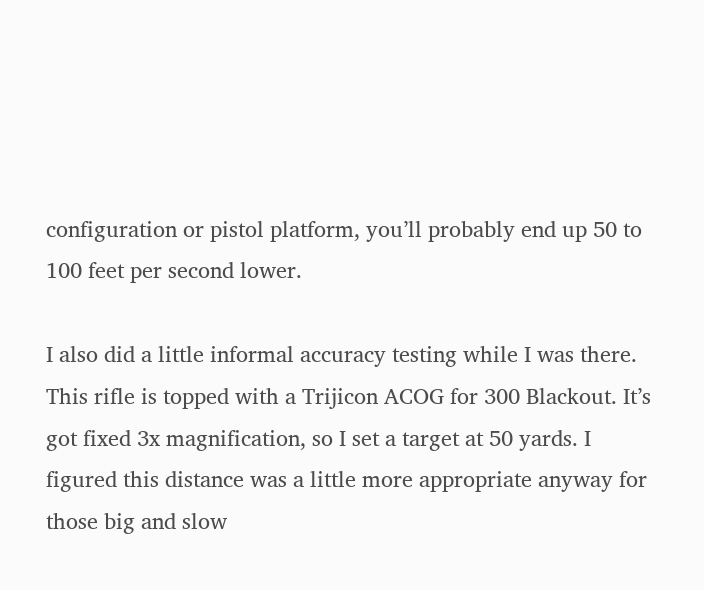configuration or pistol platform, you’ll probably end up 50 to 100 feet per second lower.

I also did a little informal accuracy testing while I was there. This rifle is topped with a Trijicon ACOG for 300 Blackout. It’s got fixed 3x magnification, so I set a target at 50 yards. I figured this distance was a little more appropriate anyway for those big and slow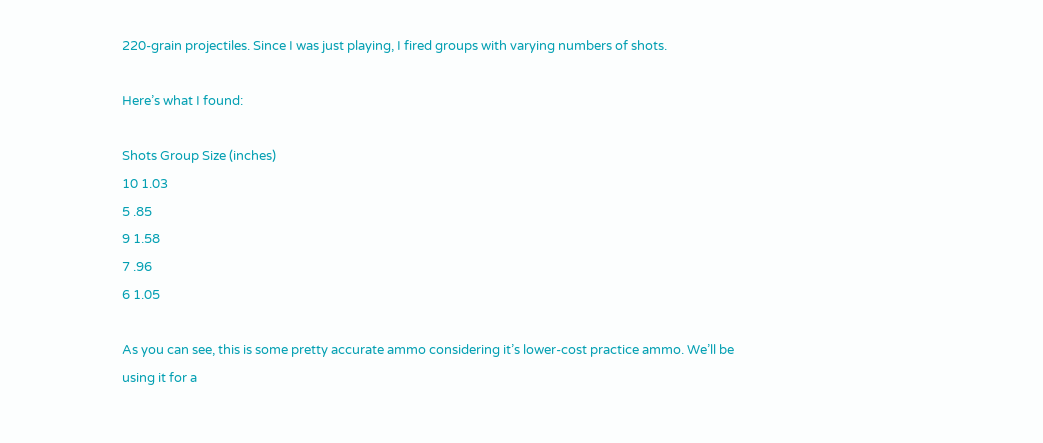220-grain projectiles. Since I was just playing, I fired groups with varying numbers of shots.

Here’s what I found:

Shots Group Size (inches)
10 1.03
5 .85
9 1.58
7 .96
6 1.05

As you can see, this is some pretty accurate ammo considering it’s lower-cost practice ammo. We’ll be using it for a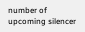number of upcoming silencer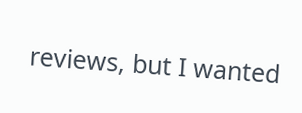reviews, but I wanted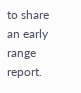to share an early range report.